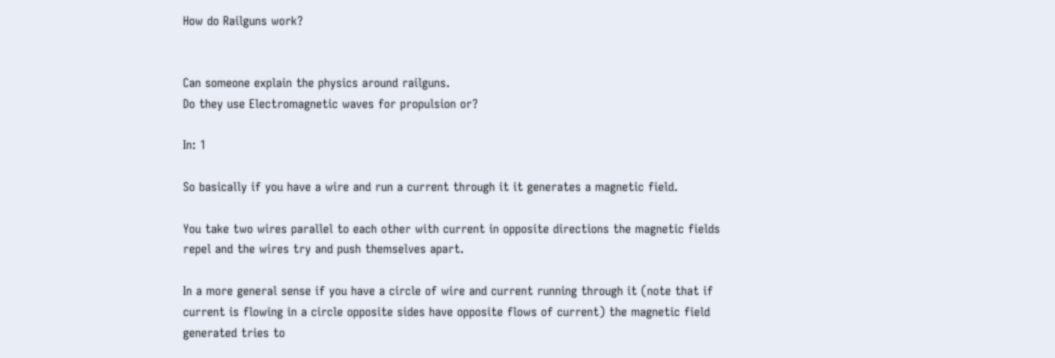How do Railguns work?


Can someone explain the physics around railguns.
Do they use Electromagnetic waves for propulsion or?

In: 1

So basically if you have a wire and run a current through it it generates a magnetic field.

You take two wires parallel to each other with current in opposite directions the magnetic fields repel and the wires try and push themselves apart.

In a more general sense if you have a circle of wire and current running through it (note that if current is flowing in a circle opposite sides have opposite flows of current) the magnetic field generated tries to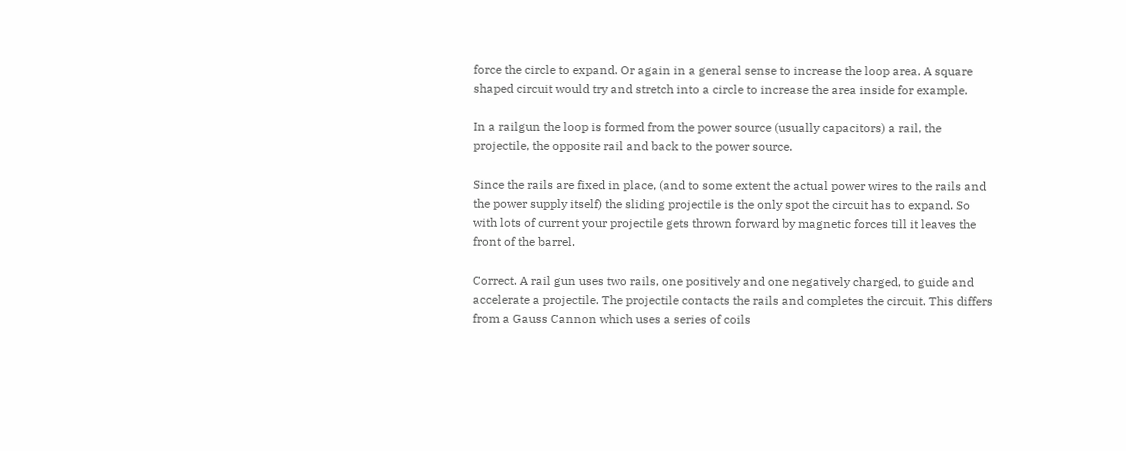force the circle to expand. Or again in a general sense to increase the loop area. A square shaped circuit would try and stretch into a circle to increase the area inside for example.

In a railgun the loop is formed from the power source (usually capacitors) a rail, the projectile, the opposite rail and back to the power source.

Since the rails are fixed in place, (and to some extent the actual power wires to the rails and the power supply itself) the sliding projectile is the only spot the circuit has to expand. So with lots of current your projectile gets thrown forward by magnetic forces till it leaves the front of the barrel.

Correct. A rail gun uses two rails, one positively and one negatively charged, to guide and accelerate a projectile. The projectile contacts the rails and completes the circuit. This differs from a Gauss Cannon which uses a series of coils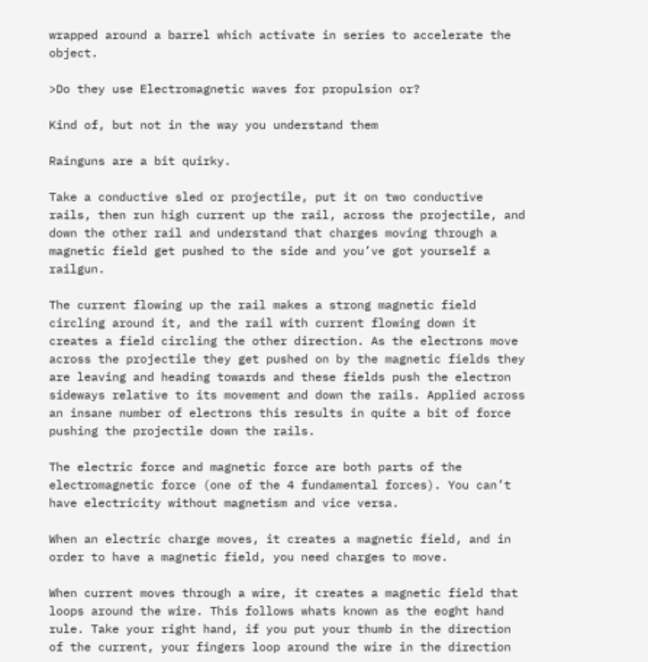wrapped around a barrel which activate in series to accelerate the object.

>Do they use Electromagnetic waves for propulsion or?

Kind of, but not in the way you understand them

Rainguns are a bit quirky.

Take a conductive sled or projectile, put it on two conductive rails, then run high current up the rail, across the projectile, and down the other rail and understand that charges moving through a magnetic field get pushed to the side and you’ve got yourself a railgun.

The current flowing up the rail makes a strong magnetic field circling around it, and the rail with current flowing down it creates a field circling the other direction. As the electrons move across the projectile they get pushed on by the magnetic fields they are leaving and heading towards and these fields push the electron sideways relative to its movement and down the rails. Applied across an insane number of electrons this results in quite a bit of force pushing the projectile down the rails.

The electric force and magnetic force are both parts of the electromagnetic force (one of the 4 fundamental forces). You can’t have electricity without magnetism and vice versa.

When an electric charge moves, it creates a magnetic field, and in order to have a magnetic field, you need charges to move.

When current moves through a wire, it creates a magnetic field that loops around the wire. This follows whats known as the eoght hand rule. Take your right hand, if you put your thumb in the direction of the current, your fingers loop around the wire in the direction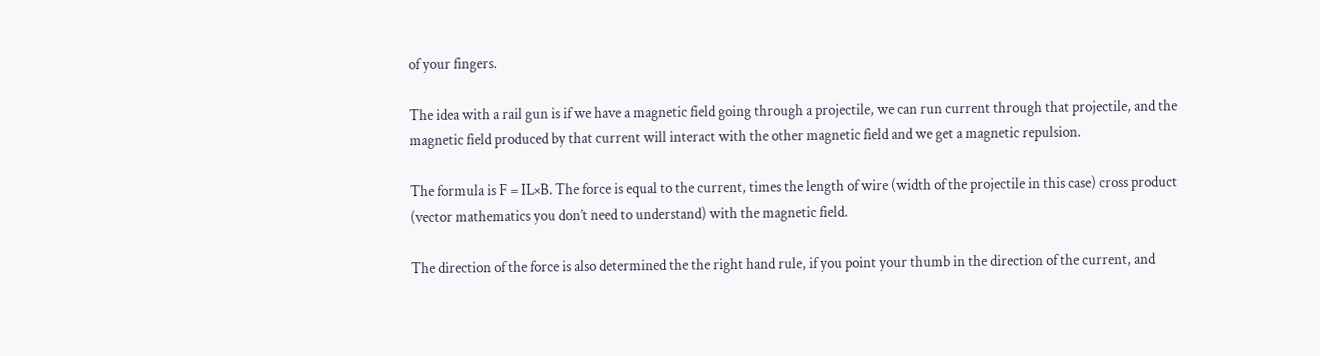of your fingers.

The idea with a rail gun is if we have a magnetic field going through a projectile, we can run current through that projectile, and the magnetic field produced by that current will interact with the other magnetic field and we get a magnetic repulsion.

The formula is F = IL×B. The force is equal to the current, times the length of wire (width of the projectile in this case) cross product (vector mathematics you don’t need to understand) with the magnetic field.

The direction of the force is also determined the the right hand rule, if you point your thumb in the direction of the current, and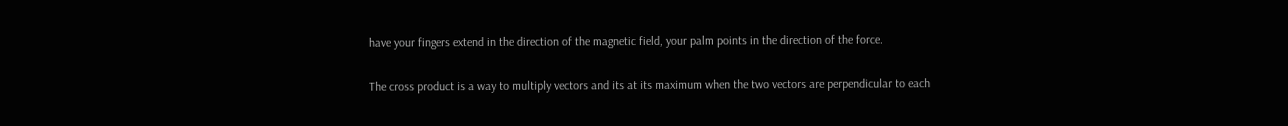have your fingers extend in the direction of the magnetic field, your palm points in the direction of the force.

The cross product is a way to multiply vectors and its at its maximum when the two vectors are perpendicular to each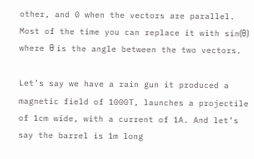other, and 0 when the vectors are parallel. Most of the time you can replace it with sin(θ) where θ is the angle between the two vectors.

Let’s say we have a rain gun it produced a magnetic field of 1000T, launches a projectile of 1cm wide, with a current of 1A. And let’s say the barrel is 1m long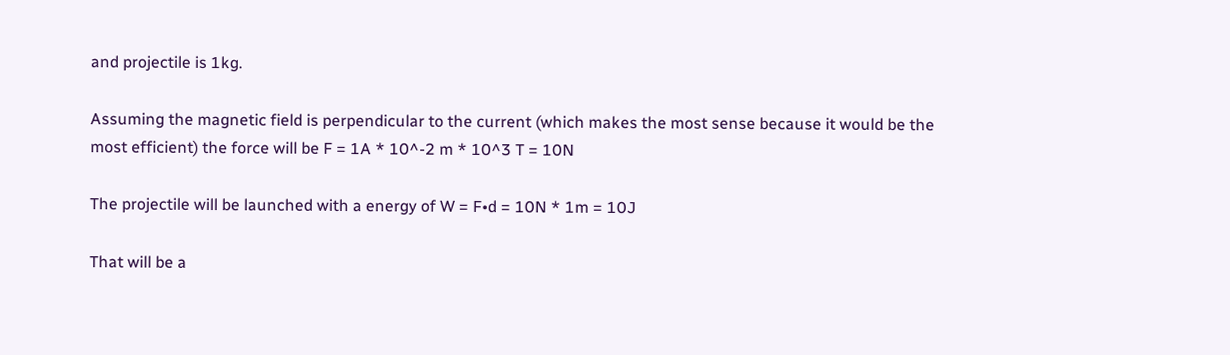and projectile is 1kg.

Assuming the magnetic field is perpendicular to the current (which makes the most sense because it would be the most efficient) the force will be F = 1A * 10^-2 m * 10^3 T = 10N

The projectile will be launched with a energy of W = F•d = 10N * 1m = 10J

That will be a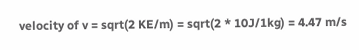velocity of v = sqrt(2 KE/m) = sqrt(2 * 10J/1kg) = 4.47 m/s